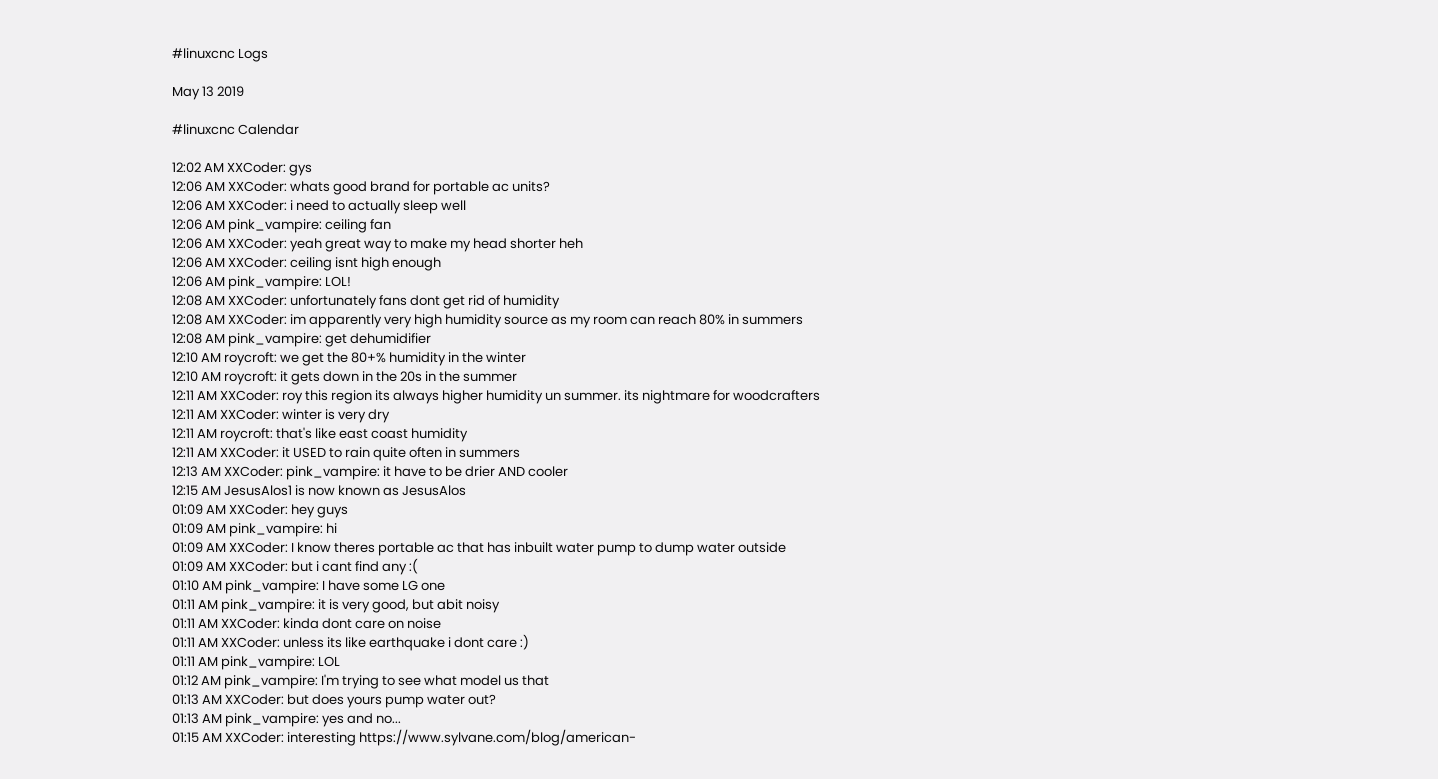#linuxcnc Logs

May 13 2019

#linuxcnc Calendar

12:02 AM XXCoder: gys
12:06 AM XXCoder: whats good brand for portable ac units?
12:06 AM XXCoder: i need to actually sleep well
12:06 AM pink_vampire: ceiling fan
12:06 AM XXCoder: yeah great way to make my head shorter heh
12:06 AM XXCoder: ceiling isnt high enough
12:06 AM pink_vampire: LOL!
12:08 AM XXCoder: unfortunately fans dont get rid of humidity
12:08 AM XXCoder: im apparently very high humidity source as my room can reach 80% in summers
12:08 AM pink_vampire: get dehumidifier
12:10 AM roycroft: we get the 80+% humidity in the winter
12:10 AM roycroft: it gets down in the 20s in the summer
12:11 AM XXCoder: roy this region its always higher humidity un summer. its nightmare for woodcrafters
12:11 AM XXCoder: winter is very dry
12:11 AM roycroft: that's like east coast humidity
12:11 AM XXCoder: it USED to rain quite often in summers
12:13 AM XXCoder: pink_vampire: it have to be drier AND cooler
12:15 AM JesusAlos1 is now known as JesusAlos
01:09 AM XXCoder: hey guys
01:09 AM pink_vampire: hi
01:09 AM XXCoder: I know theres portable ac that has inbuilt water pump to dump water outside
01:09 AM XXCoder: but i cant find any :(
01:10 AM pink_vampire: I have some LG one
01:11 AM pink_vampire: it is very good, but abit noisy
01:11 AM XXCoder: kinda dont care on noise
01:11 AM XXCoder: unless its like earthquake i dont care :)
01:11 AM pink_vampire: LOL
01:12 AM pink_vampire: I'm trying to see what model us that
01:13 AM XXCoder: but does yours pump water out?
01:13 AM pink_vampire: yes and no...
01:15 AM XXCoder: interesting https://www.sylvane.com/blog/american-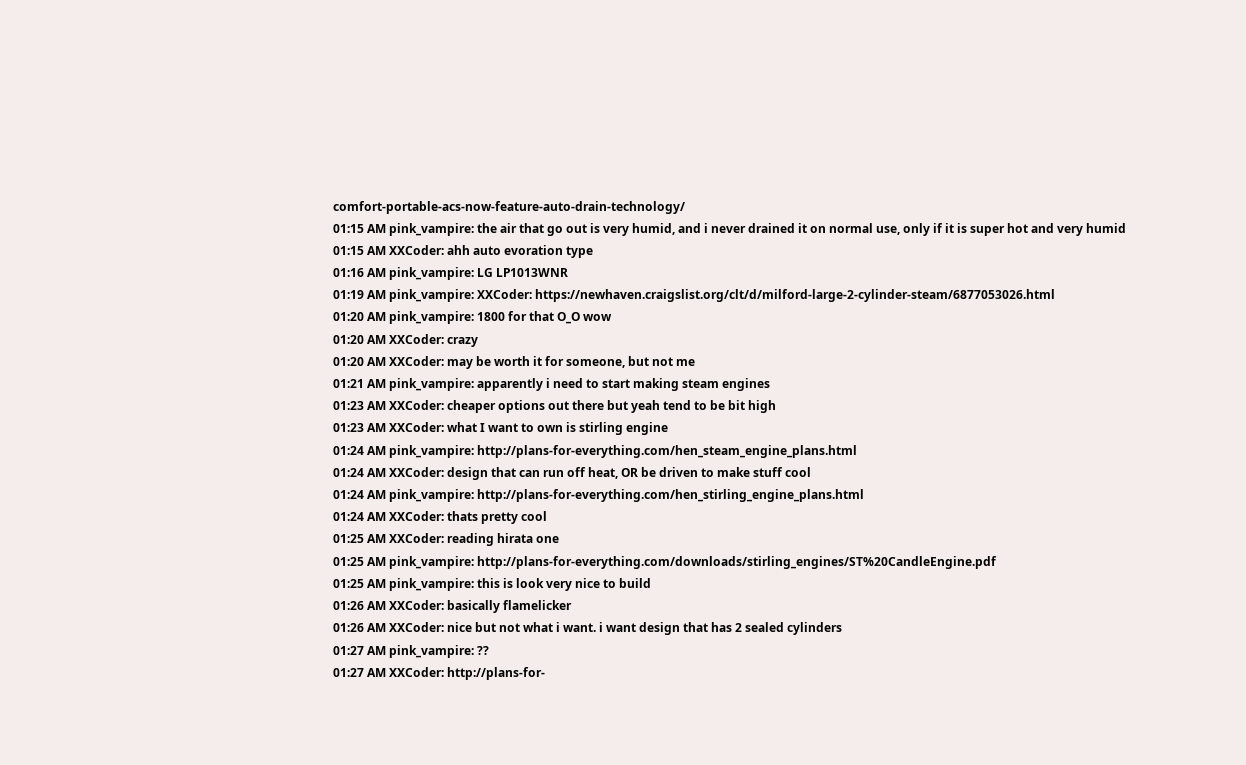comfort-portable-acs-now-feature-auto-drain-technology/
01:15 AM pink_vampire: the air that go out is very humid, and i never drained it on normal use, only if it is super hot and very humid
01:15 AM XXCoder: ahh auto evoration type
01:16 AM pink_vampire: LG LP1013WNR
01:19 AM pink_vampire: XXCoder: https://newhaven.craigslist.org/clt/d/milford-large-2-cylinder-steam/6877053026.html
01:20 AM pink_vampire: 1800 for that O_O wow
01:20 AM XXCoder: crazy
01:20 AM XXCoder: may be worth it for someone, but not me
01:21 AM pink_vampire: apparently i need to start making steam engines
01:23 AM XXCoder: cheaper options out there but yeah tend to be bit high
01:23 AM XXCoder: what I want to own is stirling engine
01:24 AM pink_vampire: http://plans-for-everything.com/hen_steam_engine_plans.html
01:24 AM XXCoder: design that can run off heat, OR be driven to make stuff cool
01:24 AM pink_vampire: http://plans-for-everything.com/hen_stirling_engine_plans.html
01:24 AM XXCoder: thats pretty cool
01:25 AM XXCoder: reading hirata one
01:25 AM pink_vampire: http://plans-for-everything.com/downloads/stirling_engines/ST%20CandleEngine.pdf
01:25 AM pink_vampire: this is look very nice to build
01:26 AM XXCoder: basically flamelicker
01:26 AM XXCoder: nice but not what i want. i want design that has 2 sealed cylinders
01:27 AM pink_vampire: ??
01:27 AM XXCoder: http://plans-for-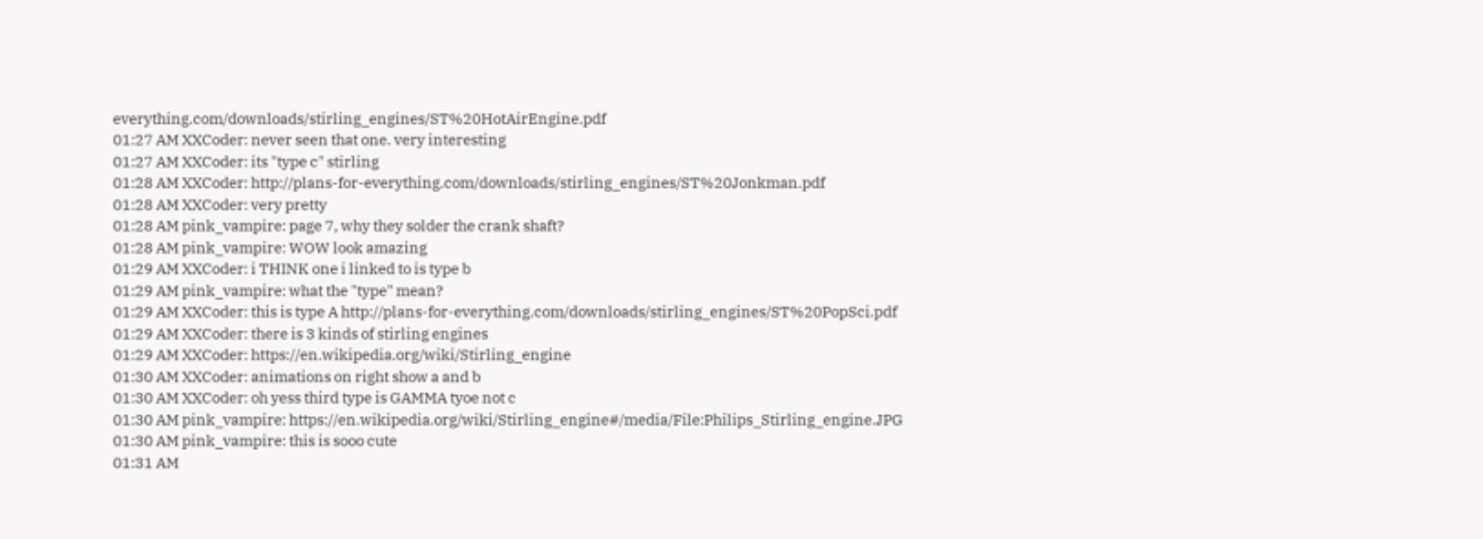everything.com/downloads/stirling_engines/ST%20HotAirEngine.pdf
01:27 AM XXCoder: never seen that one. very interesting
01:27 AM XXCoder: its "type c" stirling
01:28 AM XXCoder: http://plans-for-everything.com/downloads/stirling_engines/ST%20Jonkman.pdf
01:28 AM XXCoder: very pretty
01:28 AM pink_vampire: page 7, why they solder the crank shaft?
01:28 AM pink_vampire: WOW look amazing
01:29 AM XXCoder: i THINK one i linked to is type b
01:29 AM pink_vampire: what the "type" mean?
01:29 AM XXCoder: this is type A http://plans-for-everything.com/downloads/stirling_engines/ST%20PopSci.pdf
01:29 AM XXCoder: there is 3 kinds of stirling engines
01:29 AM XXCoder: https://en.wikipedia.org/wiki/Stirling_engine
01:30 AM XXCoder: animations on right show a and b
01:30 AM XXCoder: oh yess third type is GAMMA tyoe not c
01:30 AM pink_vampire: https://en.wikipedia.org/wiki/Stirling_engine#/media/File:Philips_Stirling_engine.JPG
01:30 AM pink_vampire: this is sooo cute
01:31 AM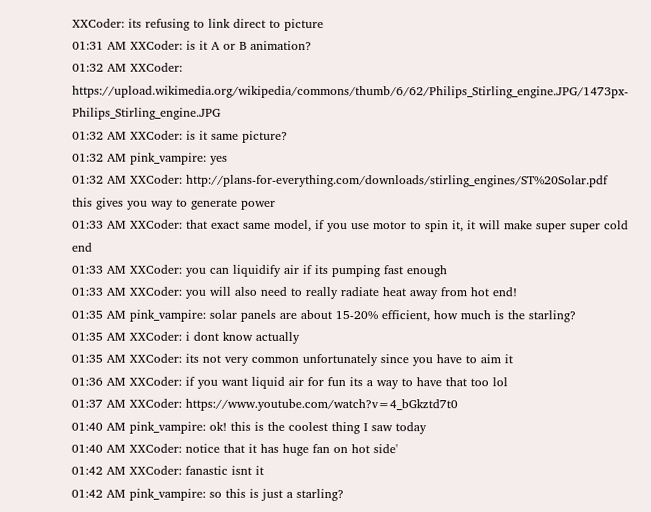XXCoder: its refusing to link direct to picture
01:31 AM XXCoder: is it A or B animation?
01:32 AM XXCoder: https://upload.wikimedia.org/wikipedia/commons/thumb/6/62/Philips_Stirling_engine.JPG/1473px-Philips_Stirling_engine.JPG
01:32 AM XXCoder: is it same picture?
01:32 AM pink_vampire: yes
01:32 AM XXCoder: http://plans-for-everything.com/downloads/stirling_engines/ST%20Solar.pdf this gives you way to generate power
01:33 AM XXCoder: that exact same model, if you use motor to spin it, it will make super super cold end
01:33 AM XXCoder: you can liquidify air if its pumping fast enough
01:33 AM XXCoder: you will also need to really radiate heat away from hot end!
01:35 AM pink_vampire: solar panels are about 15-20% efficient, how much is the starling?
01:35 AM XXCoder: i dont know actually
01:35 AM XXCoder: its not very common unfortunately since you have to aim it
01:36 AM XXCoder: if you want liquid air for fun its a way to have that too lol
01:37 AM XXCoder: https://www.youtube.com/watch?v=4_bGkztd7t0
01:40 AM pink_vampire: ok! this is the coolest thing I saw today
01:40 AM XXCoder: notice that it has huge fan on hot side'
01:42 AM XXCoder: fanastic isnt it
01:42 AM pink_vampire: so this is just a starling?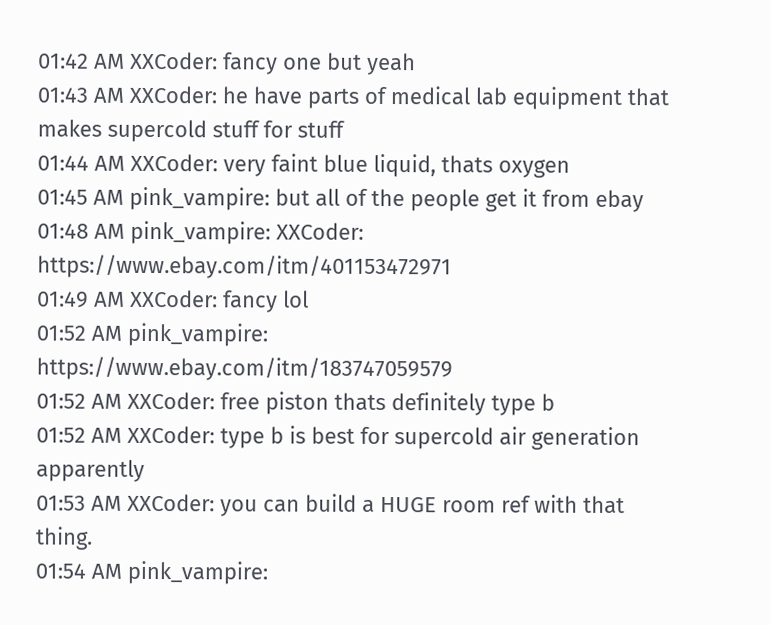01:42 AM XXCoder: fancy one but yeah
01:43 AM XXCoder: he have parts of medical lab equipment that makes supercold stuff for stuff
01:44 AM XXCoder: very faint blue liquid, thats oxygen
01:45 AM pink_vampire: but all of the people get it from ebay
01:48 AM pink_vampire: XXCoder: https://www.ebay.com/itm/401153472971
01:49 AM XXCoder: fancy lol
01:52 AM pink_vampire: https://www.ebay.com/itm/183747059579
01:52 AM XXCoder: free piston thats definitely type b
01:52 AM XXCoder: type b is best for supercold air generation apparently
01:53 AM XXCoder: you can build a HUGE room ref with that thing.
01:54 AM pink_vampire: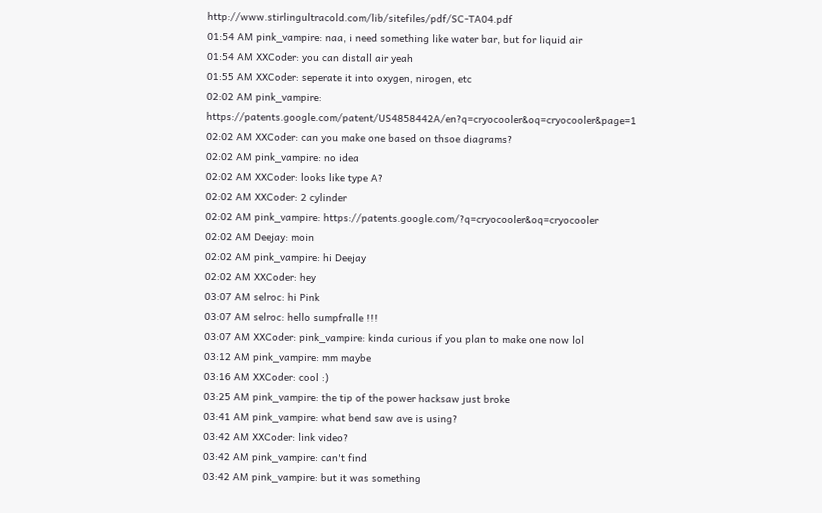http://www.stirlingultracold.com/lib/sitefiles/pdf/SC-TA04.pdf
01:54 AM pink_vampire: naa, i need something like water bar, but for liquid air
01:54 AM XXCoder: you can distall air yeah
01:55 AM XXCoder: seperate it into oxygen, nirogen, etc
02:02 AM pink_vampire: https://patents.google.com/patent/US4858442A/en?q=cryocooler&oq=cryocooler&page=1
02:02 AM XXCoder: can you make one based on thsoe diagrams?
02:02 AM pink_vampire: no idea
02:02 AM XXCoder: looks like type A?
02:02 AM XXCoder: 2 cylinder
02:02 AM pink_vampire: https://patents.google.com/?q=cryocooler&oq=cryocooler
02:02 AM Deejay: moin
02:02 AM pink_vampire: hi Deejay
02:02 AM XXCoder: hey
03:07 AM selroc: hi Pink
03:07 AM selroc: hello sumpfralle !!!
03:07 AM XXCoder: pink_vampire: kinda curious if you plan to make one now lol
03:12 AM pink_vampire: mm maybe
03:16 AM XXCoder: cool :)
03:25 AM pink_vampire: the tip of the power hacksaw just broke
03:41 AM pink_vampire: what bend saw ave is using?
03:42 AM XXCoder: link video?
03:42 AM pink_vampire: can't find
03:42 AM pink_vampire: but it was something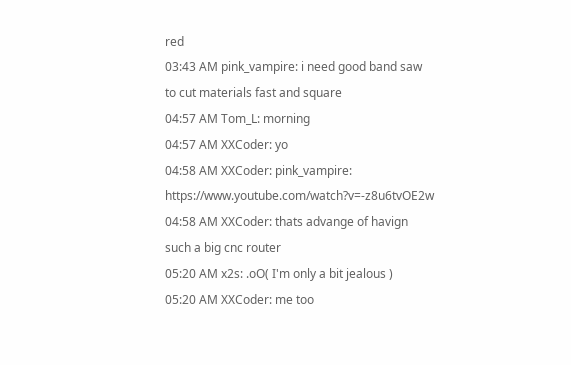red
03:43 AM pink_vampire: i need good band saw to cut materials fast and square
04:57 AM Tom_L: morning
04:57 AM XXCoder: yo
04:58 AM XXCoder: pink_vampire: https://www.youtube.com/watch?v=-z8u6tvOE2w
04:58 AM XXCoder: thats advange of havign such a big cnc router
05:20 AM x2s: .oO( I'm only a bit jealous )
05:20 AM XXCoder: me too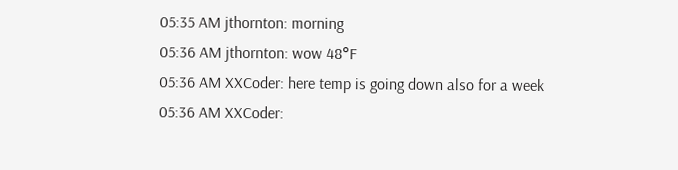05:35 AM jthornton: morning
05:36 AM jthornton: wow 48°F
05:36 AM XXCoder: here temp is going down also for a week
05:36 AM XXCoder: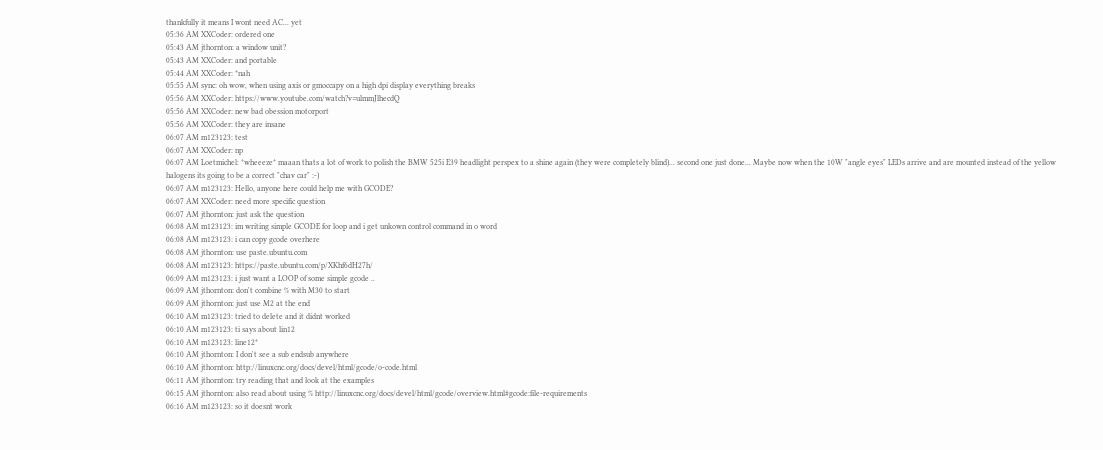thankfully it means I wont need AC... yet
05:36 AM XXCoder: ordered one
05:43 AM jthornton: a window unit?
05:43 AM XXCoder: and portable
05:44 AM XXCoder: *nah
05:55 AM sync: oh wow, when using axis or gmoccapy on a high dpi display everything breaks
05:56 AM XXCoder: https://www.youtube.com/watch?v=ulmmJlhecdQ
05:56 AM XXCoder: new bad obession motorport
05:56 AM XXCoder: they are insane
06:07 AM m123123: test
06:07 AM XXCoder: np
06:07 AM Loetmichel: *wheeeze* maaan thats a lot of work to polish the BMW 525i E39 headlight perspex to a shine again (they were completely blind)... second one just done... Maybe now when the 10W "angle eyes" LEDs arrive and are mounted instead of the yellow halogens its going to be a correct "chav car" :-)
06:07 AM m123123: Hello, anyone here could help me with GCODE?
06:07 AM XXCoder: need more specific question
06:07 AM jthornton: just ask the question
06:08 AM m123123: im writing simple GCODE for loop and i get unkown control command in o word
06:08 AM m123123: i can copy gcode overhere
06:08 AM jthornton: use paste.ubuntu.com
06:08 AM m123123: https://paste.ubuntu.com/p/XKhf6dH27h/
06:09 AM m123123: i just want a LOOP of some simple gcode ..
06:09 AM jthornton: don't combine % with M30 to start
06:09 AM jthornton: just use M2 at the end
06:10 AM m123123: tried to delete and it didnt worked
06:10 AM m123123: ti says about lin12
06:10 AM m123123: line12*
06:10 AM jthornton: I don't see a sub endsub anywhere
06:10 AM jthornton: http://linuxcnc.org/docs/devel/html/gcode/o-code.html
06:11 AM jthornton: try reading that and look at the examples
06:15 AM jthornton: also read about using % http://linuxcnc.org/docs/devel/html/gcode/overview.html#gcode:file-requirements
06:16 AM m123123: so it doesnt work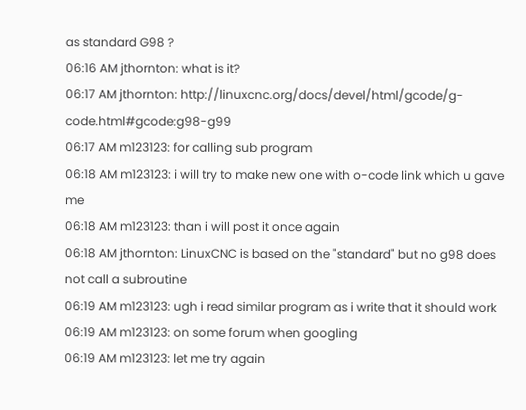as standard G98 ?
06:16 AM jthornton: what is it?
06:17 AM jthornton: http://linuxcnc.org/docs/devel/html/gcode/g-code.html#gcode:g98-g99
06:17 AM m123123: for calling sub program
06:18 AM m123123: i will try to make new one with o-code link which u gave me
06:18 AM m123123: than i will post it once again
06:18 AM jthornton: LinuxCNC is based on the "standard" but no g98 does not call a subroutine
06:19 AM m123123: ugh i read similar program as i write that it should work
06:19 AM m123123: on some forum when googling
06:19 AM m123123: let me try again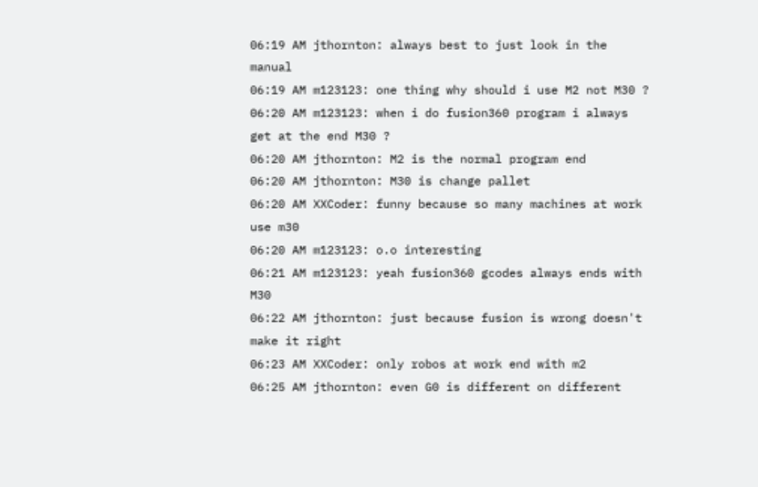06:19 AM jthornton: always best to just look in the manual
06:19 AM m123123: one thing why should i use M2 not M30 ?
06:20 AM m123123: when i do fusion360 program i always get at the end M30 ?
06:20 AM jthornton: M2 is the normal program end
06:20 AM jthornton: M30 is change pallet
06:20 AM XXCoder: funny because so many machines at work use m30
06:20 AM m123123: o.o interesting
06:21 AM m123123: yeah fusion360 gcodes always ends with M30
06:22 AM jthornton: just because fusion is wrong doesn't make it right
06:23 AM XXCoder: only robos at work end with m2
06:25 AM jthornton: even G0 is different on different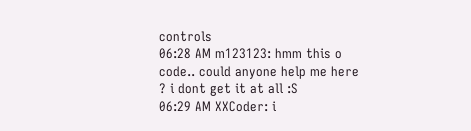controls
06:28 AM m123123: hmm this o code.. could anyone help me here ? i dont get it at all :S
06:29 AM XXCoder: i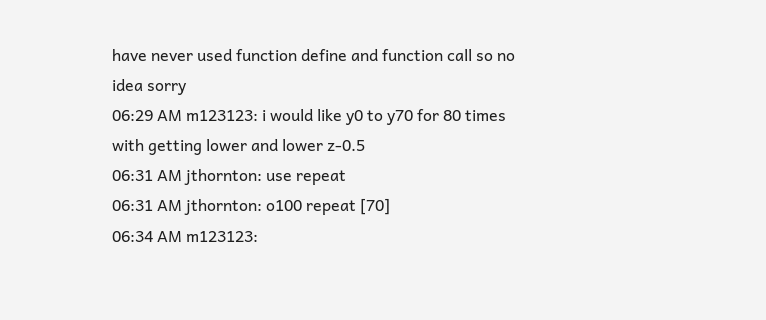have never used function define and function call so no idea sorry
06:29 AM m123123: i would like y0 to y70 for 80 times with getting lower and lower z-0.5
06:31 AM jthornton: use repeat
06:31 AM jthornton: o100 repeat [70]
06:34 AM m123123: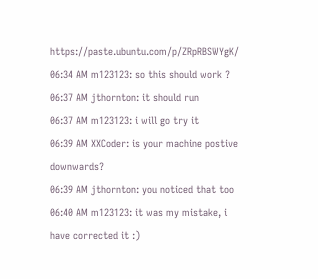https://paste.ubuntu.com/p/ZRpRBSWYgK/
06:34 AM m123123: so this should work ?
06:37 AM jthornton: it should run
06:37 AM m123123: i will go try it
06:39 AM XXCoder: is your machine postive downwards?
06:39 AM jthornton: you noticed that too
06:40 AM m123123: it was my mistake, i have corrected it :)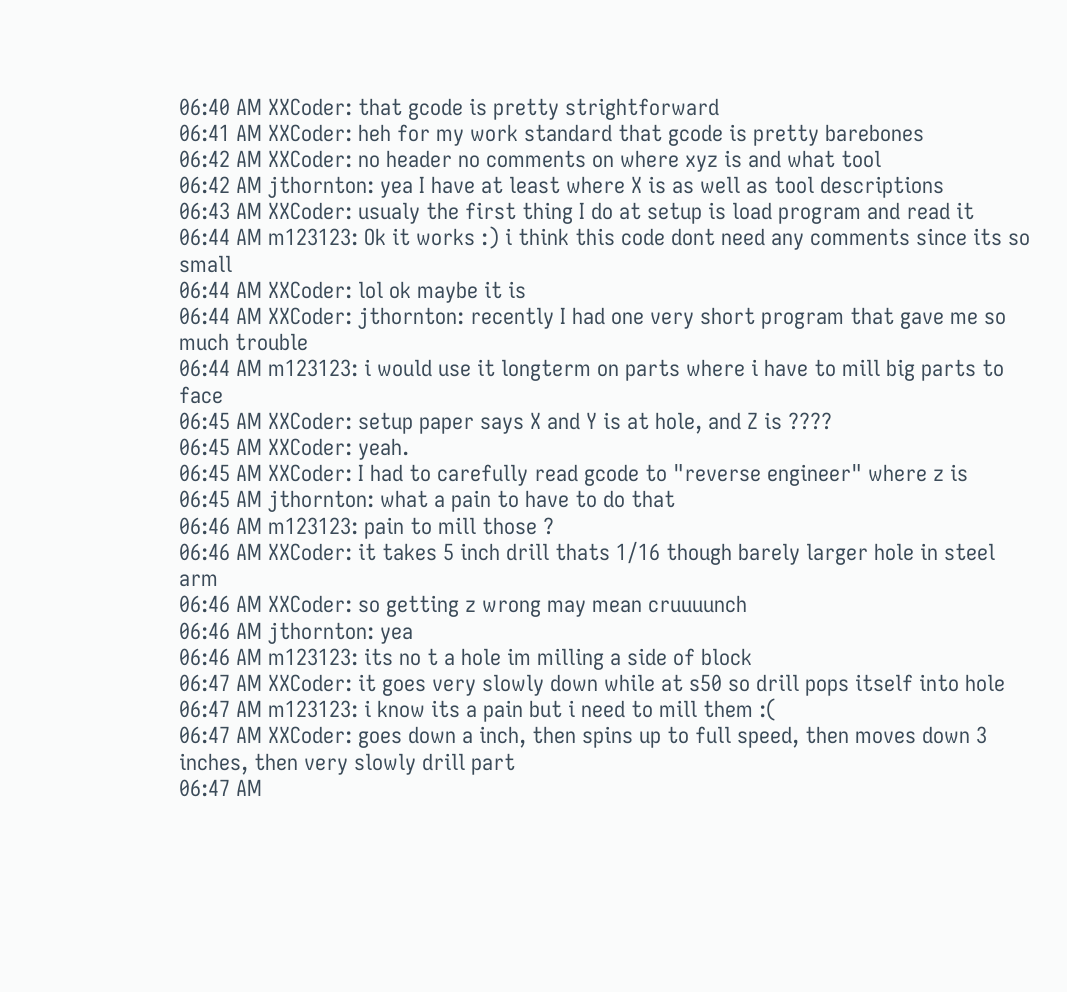06:40 AM XXCoder: that gcode is pretty strightforward
06:41 AM XXCoder: heh for my work standard that gcode is pretty barebones
06:42 AM XXCoder: no header no comments on where xyz is and what tool
06:42 AM jthornton: yea I have at least where X is as well as tool descriptions
06:43 AM XXCoder: usualy the first thing I do at setup is load program and read it
06:44 AM m123123: Ok it works :) i think this code dont need any comments since its so small
06:44 AM XXCoder: lol ok maybe it is
06:44 AM XXCoder: jthornton: recently I had one very short program that gave me so much trouble
06:44 AM m123123: i would use it longterm on parts where i have to mill big parts to face
06:45 AM XXCoder: setup paper says X and Y is at hole, and Z is ????
06:45 AM XXCoder: yeah.
06:45 AM XXCoder: I had to carefully read gcode to "reverse engineer" where z is
06:45 AM jthornton: what a pain to have to do that
06:46 AM m123123: pain to mill those ?
06:46 AM XXCoder: it takes 5 inch drill thats 1/16 though barely larger hole in steel arm
06:46 AM XXCoder: so getting z wrong may mean cruuuunch
06:46 AM jthornton: yea
06:46 AM m123123: its no t a hole im milling a side of block
06:47 AM XXCoder: it goes very slowly down while at s50 so drill pops itself into hole
06:47 AM m123123: i know its a pain but i need to mill them :(
06:47 AM XXCoder: goes down a inch, then spins up to full speed, then moves down 3 inches, then very slowly drill part
06:47 AM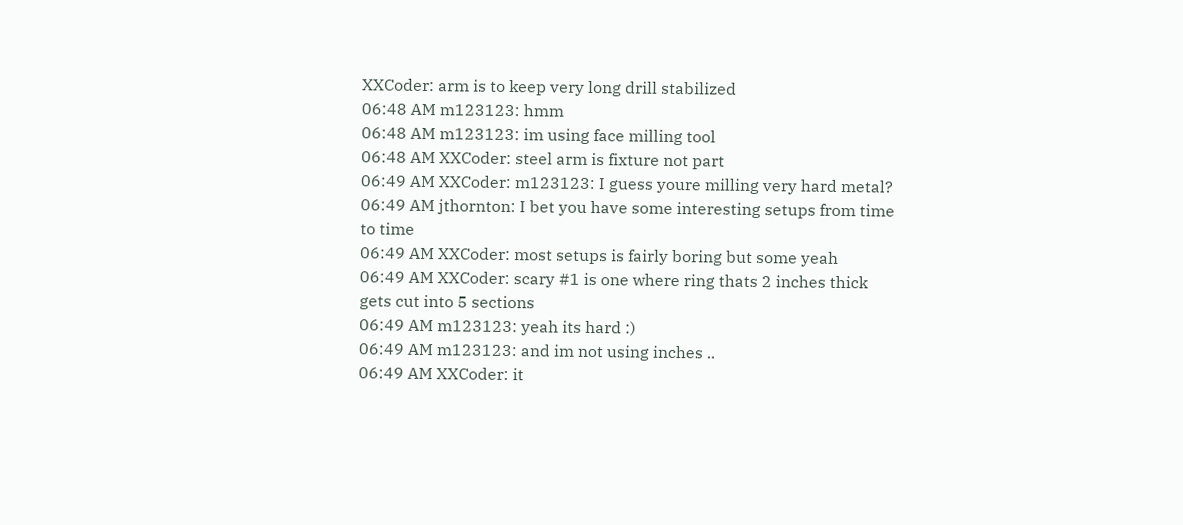XXCoder: arm is to keep very long drill stabilized
06:48 AM m123123: hmm
06:48 AM m123123: im using face milling tool
06:48 AM XXCoder: steel arm is fixture not part
06:49 AM XXCoder: m123123: I guess youre milling very hard metal?
06:49 AM jthornton: I bet you have some interesting setups from time to time
06:49 AM XXCoder: most setups is fairly boring but some yeah
06:49 AM XXCoder: scary #1 is one where ring thats 2 inches thick gets cut into 5 sections
06:49 AM m123123: yeah its hard :)
06:49 AM m123123: and im not using inches ..
06:49 AM XXCoder: it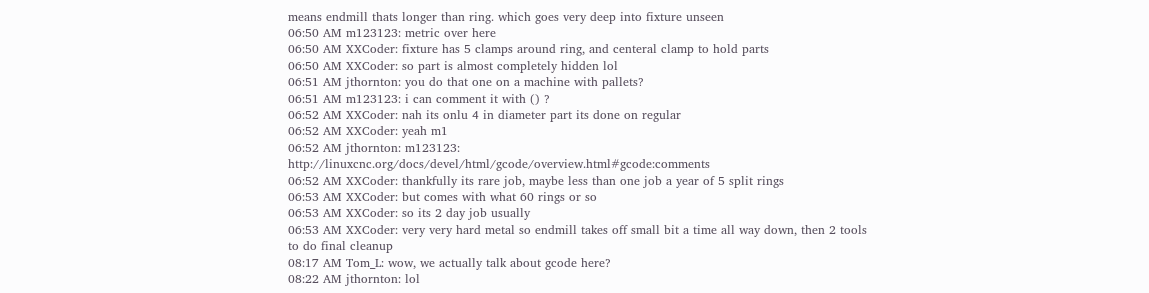means endmill thats longer than ring. which goes very deep into fixture unseen
06:50 AM m123123: metric over here
06:50 AM XXCoder: fixture has 5 clamps around ring, and centeral clamp to hold parts
06:50 AM XXCoder: so part is almost completely hidden lol
06:51 AM jthornton: you do that one on a machine with pallets?
06:51 AM m123123: i can comment it with () ?
06:52 AM XXCoder: nah its onlu 4 in diameter part its done on regular
06:52 AM XXCoder: yeah m1
06:52 AM jthornton: m123123: http://linuxcnc.org/docs/devel/html/gcode/overview.html#gcode:comments
06:52 AM XXCoder: thankfully its rare job, maybe less than one job a year of 5 split rings
06:53 AM XXCoder: but comes with what 60 rings or so
06:53 AM XXCoder: so its 2 day job usually
06:53 AM XXCoder: very very hard metal so endmill takes off small bit a time all way down, then 2 tools to do final cleanup
08:17 AM Tom_L: wow, we actually talk about gcode here?
08:22 AM jthornton: lol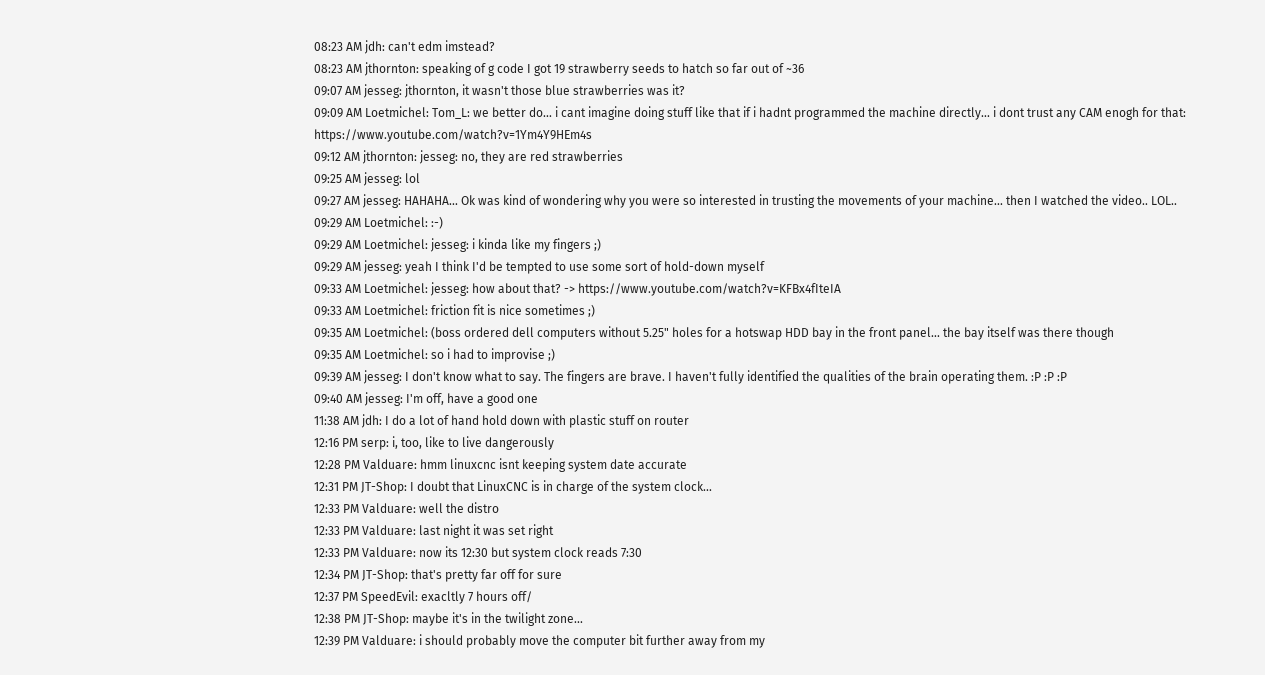08:23 AM jdh: can't edm imstead?
08:23 AM jthornton: speaking of g code I got 19 strawberry seeds to hatch so far out of ~36
09:07 AM jesseg: jthornton, it wasn't those blue strawberries was it?
09:09 AM Loetmichel: Tom_L: we better do... i cant imagine doing stuff like that if i hadnt programmed the machine directly... i dont trust any CAM enogh for that: https://www.youtube.com/watch?v=1Ym4Y9HEm4s
09:12 AM jthornton: jesseg: no, they are red strawberries
09:25 AM jesseg: lol
09:27 AM jesseg: HAHAHA... Ok was kind of wondering why you were so interested in trusting the movements of your machine... then I watched the video.. LOL..
09:29 AM Loetmichel: :-)
09:29 AM Loetmichel: jesseg: i kinda like my fingers ;)
09:29 AM jesseg: yeah I think I'd be tempted to use some sort of hold-down myself
09:33 AM Loetmichel: jesseg: how about that? -> https://www.youtube.com/watch?v=KFBx4fIteIA
09:33 AM Loetmichel: friction fit is nice sometimes ;)
09:35 AM Loetmichel: (boss ordered dell computers without 5.25" holes for a hotswap HDD bay in the front panel... the bay itself was there though
09:35 AM Loetmichel: so i had to improvise ;)
09:39 AM jesseg: I don't know what to say. The fingers are brave. I haven't fully identified the qualities of the brain operating them. :P :P :P
09:40 AM jesseg: I'm off, have a good one
11:38 AM jdh: I do a lot of hand hold down with plastic stuff on router
12:16 PM serp: i, too, like to live dangerously
12:28 PM Valduare: hmm linuxcnc isnt keeping system date accurate
12:31 PM JT-Shop: I doubt that LinuxCNC is in charge of the system clock...
12:33 PM Valduare: well the distro
12:33 PM Valduare: last night it was set right
12:33 PM Valduare: now its 12:30 but system clock reads 7:30
12:34 PM JT-Shop: that's pretty far off for sure
12:37 PM SpeedEvil: exacltly 7 hours off/
12:38 PM JT-Shop: maybe it's in the twilight zone...
12:39 PM Valduare: i should probably move the computer bit further away from my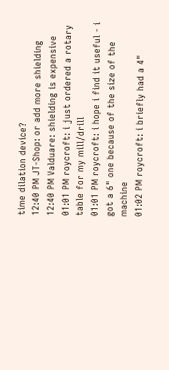time dilation device?
12:40 PM JT-Shop: or add more shielding
12:40 PM Valduare: shielding is expensive
01:01 PM roycroft: i just ordered a rotary table for my mill/drill
01:01 PM roycroft: i hope i find it useful - i got a 6" one because of the size of the machine
01:02 PM roycroft: i briefly had a 4"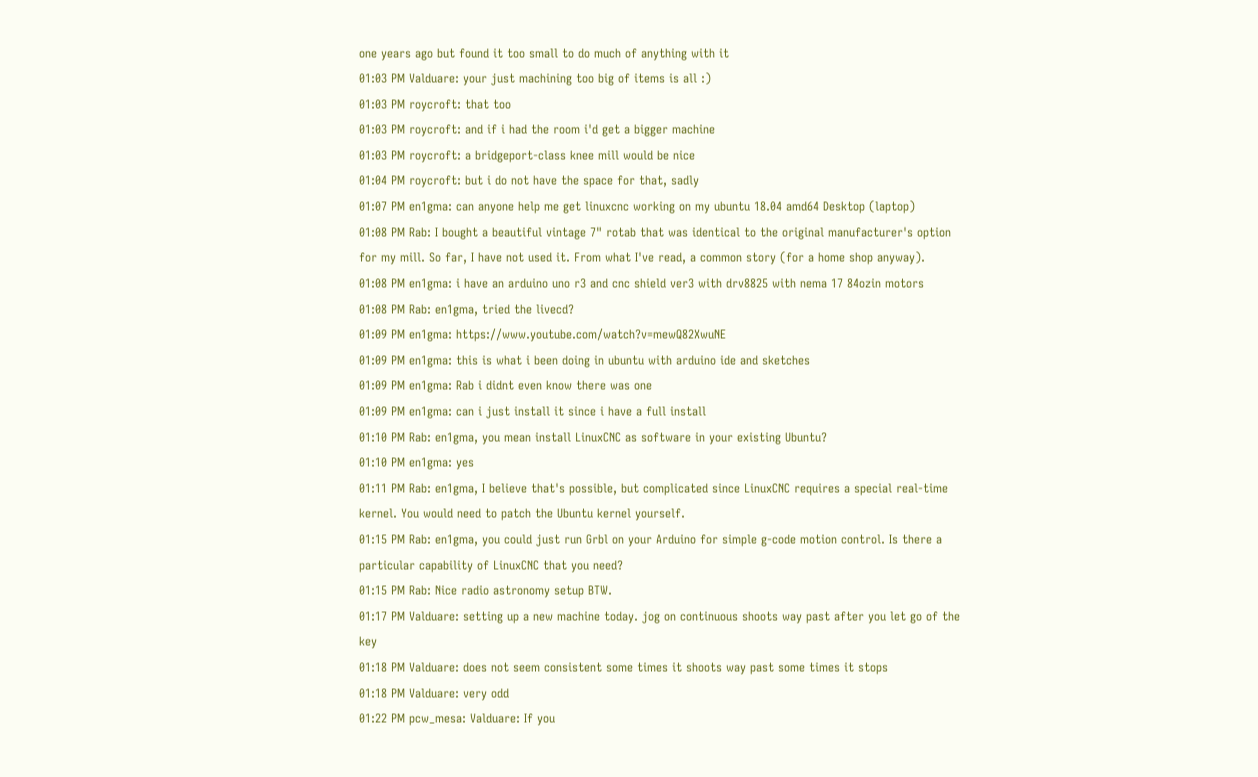one years ago but found it too small to do much of anything with it
01:03 PM Valduare: your just machining too big of items is all :)
01:03 PM roycroft: that too
01:03 PM roycroft: and if i had the room i'd get a bigger machine
01:03 PM roycroft: a bridgeport-class knee mill would be nice
01:04 PM roycroft: but i do not have the space for that, sadly
01:07 PM en1gma: can anyone help me get linuxcnc working on my ubuntu 18.04 amd64 Desktop (laptop)
01:08 PM Rab: I bought a beautiful vintage 7" rotab that was identical to the original manufacturer's option for my mill. So far, I have not used it. From what I've read, a common story (for a home shop anyway).
01:08 PM en1gma: i have an arduino uno r3 and cnc shield ver3 with drv8825 with nema 17 84ozin motors
01:08 PM Rab: en1gma, tried the livecd?
01:09 PM en1gma: https://www.youtube.com/watch?v=mewQ82XwuNE
01:09 PM en1gma: this is what i been doing in ubuntu with arduino ide and sketches
01:09 PM en1gma: Rab i didnt even know there was one
01:09 PM en1gma: can i just install it since i have a full install
01:10 PM Rab: en1gma, you mean install LinuxCNC as software in your existing Ubuntu?
01:10 PM en1gma: yes
01:11 PM Rab: en1gma, I believe that's possible, but complicated since LinuxCNC requires a special real-time kernel. You would need to patch the Ubuntu kernel yourself.
01:15 PM Rab: en1gma, you could just run Grbl on your Arduino for simple g-code motion control. Is there a particular capability of LinuxCNC that you need?
01:15 PM Rab: Nice radio astronomy setup BTW.
01:17 PM Valduare: setting up a new machine today. jog on continuous shoots way past after you let go of the key
01:18 PM Valduare: does not seem consistent some times it shoots way past some times it stops
01:18 PM Valduare: very odd
01:22 PM pcw_mesa: Valduare: If you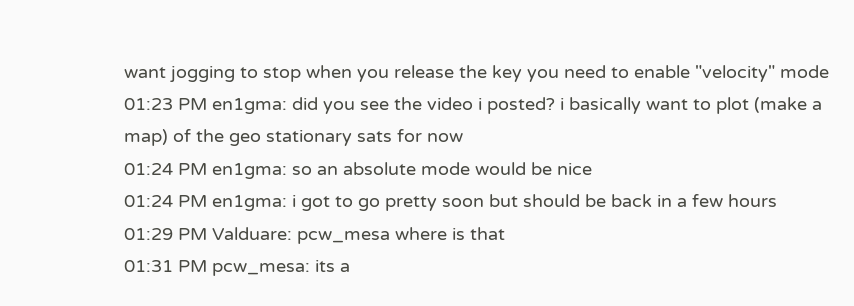want jogging to stop when you release the key you need to enable "velocity" mode
01:23 PM en1gma: did you see the video i posted? i basically want to plot (make a map) of the geo stationary sats for now
01:24 PM en1gma: so an absolute mode would be nice
01:24 PM en1gma: i got to go pretty soon but should be back in a few hours
01:29 PM Valduare: pcw_mesa where is that
01:31 PM pcw_mesa: its a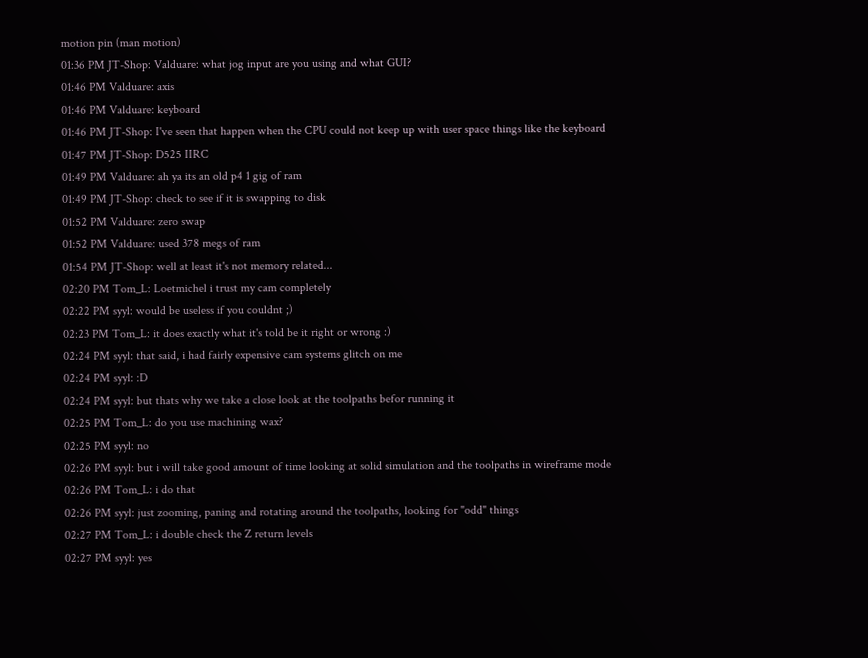motion pin (man motion)
01:36 PM JT-Shop: Valduare: what jog input are you using and what GUI?
01:46 PM Valduare: axis
01:46 PM Valduare: keyboard
01:46 PM JT-Shop: I've seen that happen when the CPU could not keep up with user space things like the keyboard
01:47 PM JT-Shop: D525 IIRC
01:49 PM Valduare: ah ya its an old p4 1 gig of ram
01:49 PM JT-Shop: check to see if it is swapping to disk
01:52 PM Valduare: zero swap
01:52 PM Valduare: used 378 megs of ram
01:54 PM JT-Shop: well at least it's not memory related...
02:20 PM Tom_L: Loetmichel i trust my cam completely
02:22 PM syyl: would be useless if you couldnt ;)
02:23 PM Tom_L: it does exactly what it's told be it right or wrong :)
02:24 PM syyl: that said, i had fairly expensive cam systems glitch on me
02:24 PM syyl: :D
02:24 PM syyl: but thats why we take a close look at the toolpaths befor running it
02:25 PM Tom_L: do you use machining wax?
02:25 PM syyl: no
02:26 PM syyl: but i will take good amount of time looking at solid simulation and the toolpaths in wireframe mode
02:26 PM Tom_L: i do that
02:26 PM syyl: just zooming, paning and rotating around the toolpaths, looking for "odd" things
02:27 PM Tom_L: i double check the Z return levels
02:27 PM syyl: yes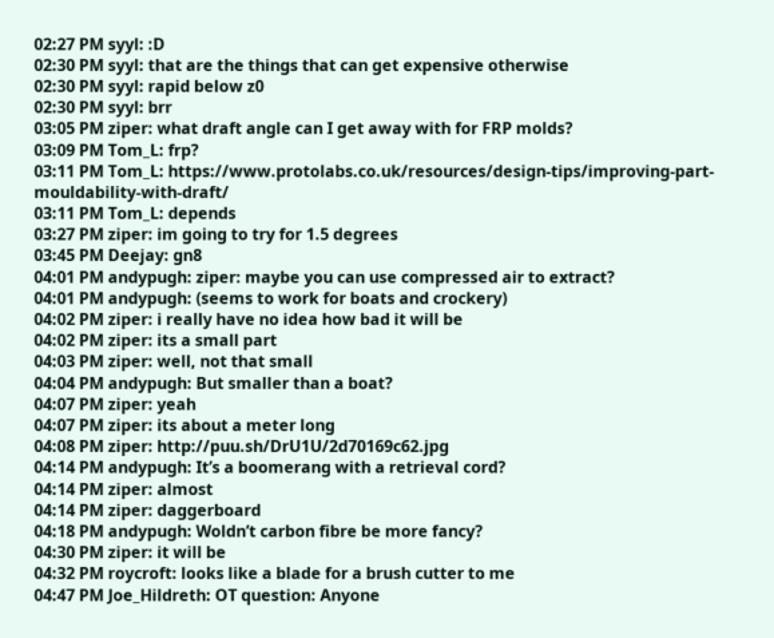02:27 PM syyl: :D
02:30 PM syyl: that are the things that can get expensive otherwise
02:30 PM syyl: rapid below z0
02:30 PM syyl: brr
03:05 PM ziper: what draft angle can I get away with for FRP molds?
03:09 PM Tom_L: frp?
03:11 PM Tom_L: https://www.protolabs.co.uk/resources/design-tips/improving-part-mouldability-with-draft/
03:11 PM Tom_L: depends
03:27 PM ziper: im going to try for 1.5 degrees
03:45 PM Deejay: gn8
04:01 PM andypugh: ziper: maybe you can use compressed air to extract?
04:01 PM andypugh: (seems to work for boats and crockery)
04:02 PM ziper: i really have no idea how bad it will be
04:02 PM ziper: its a small part
04:03 PM ziper: well, not that small
04:04 PM andypugh: But smaller than a boat?
04:07 PM ziper: yeah
04:07 PM ziper: its about a meter long
04:08 PM ziper: http://puu.sh/DrU1U/2d70169c62.jpg
04:14 PM andypugh: It’s a boomerang with a retrieval cord?
04:14 PM ziper: almost
04:14 PM ziper: daggerboard
04:18 PM andypugh: Woldn’t carbon fibre be more fancy?
04:30 PM ziper: it will be
04:32 PM roycroft: looks like a blade for a brush cutter to me
04:47 PM Joe_Hildreth: OT question: Anyone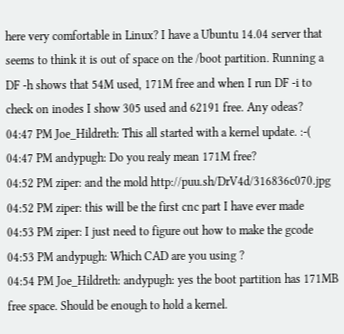here very comfortable in Linux? I have a Ubuntu 14.04 server that seems to think it is out of space on the /boot partition. Running a DF -h shows that 54M used, 171M free and when I run DF -i to check on inodes I show 305 used and 62191 free. Any odeas?
04:47 PM Joe_Hildreth: This all started with a kernel update. :-(
04:47 PM andypugh: Do you realy mean 171M free?
04:52 PM ziper: and the mold http://puu.sh/DrV4d/316836c070.jpg
04:52 PM ziper: this will be the first cnc part I have ever made
04:53 PM ziper: I just need to figure out how to make the gcode
04:53 PM andypugh: Which CAD are you using ?
04:54 PM Joe_Hildreth: andypugh: yes the boot partition has 171MB free space. Should be enough to hold a kernel.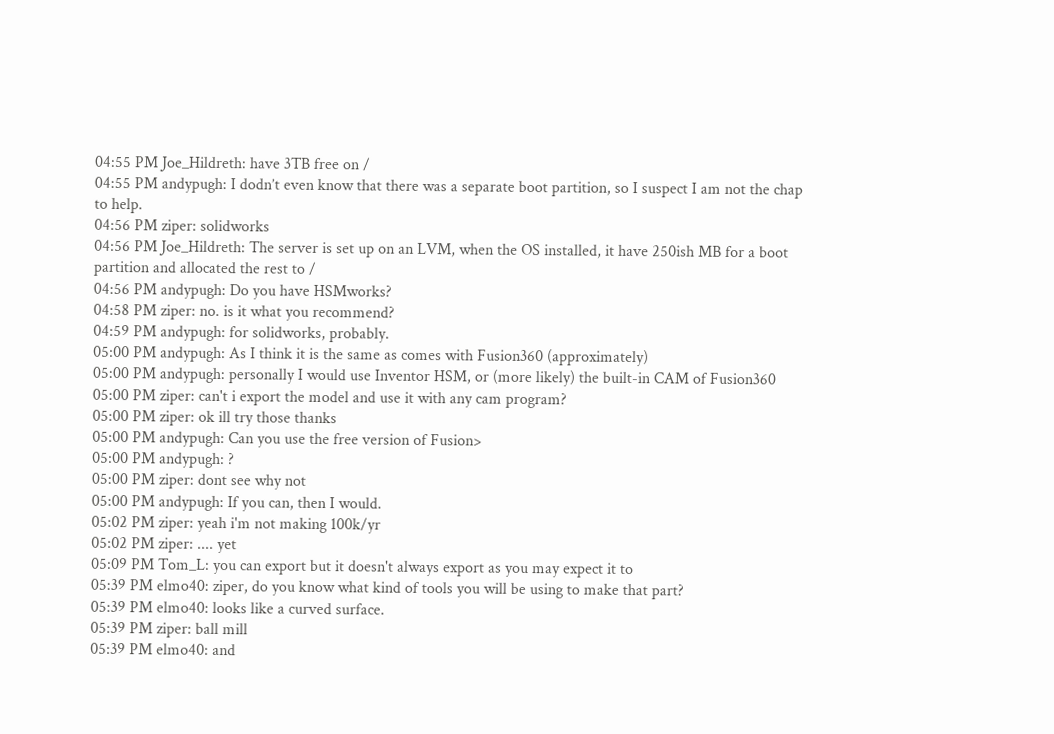04:55 PM Joe_Hildreth: have 3TB free on /
04:55 PM andypugh: I dodn’t even know that there was a separate boot partition, so I suspect I am not the chap to help.
04:56 PM ziper: solidworks
04:56 PM Joe_Hildreth: The server is set up on an LVM, when the OS installed, it have 250ish MB for a boot partition and allocated the rest to /
04:56 PM andypugh: Do you have HSMworks?
04:58 PM ziper: no. is it what you recommend?
04:59 PM andypugh: for solidworks, probably.
05:00 PM andypugh: As I think it is the same as comes with Fusion360 (approximately)
05:00 PM andypugh: personally I would use Inventor HSM, or (more likely) the built-in CAM of Fusion360
05:00 PM ziper: can't i export the model and use it with any cam program?
05:00 PM ziper: ok ill try those thanks
05:00 PM andypugh: Can you use the free version of Fusion>
05:00 PM andypugh: ?
05:00 PM ziper: dont see why not
05:00 PM andypugh: If you can, then I would.
05:02 PM ziper: yeah i'm not making 100k/yr
05:02 PM ziper: .... yet
05:09 PM Tom_L: you can export but it doesn't always export as you may expect it to
05:39 PM elmo40: ziper, do you know what kind of tools you will be using to make that part?
05:39 PM elmo40: looks like a curved surface.
05:39 PM ziper: ball mill
05:39 PM elmo40: and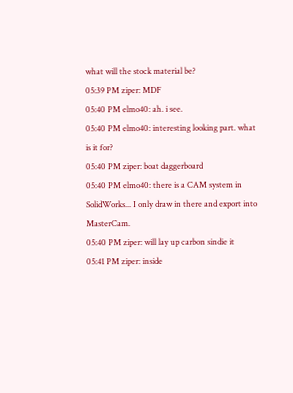what will the stock material be?
05:39 PM ziper: MDF
05:40 PM elmo40: ah. i see.
05:40 PM elmo40: interesting looking part. what is it for?
05:40 PM ziper: boat daggerboard
05:40 PM elmo40: there is a CAM system in SolidWorks... I only draw in there and export into MasterCam.
05:40 PM ziper: will lay up carbon sindie it
05:41 PM ziper: inside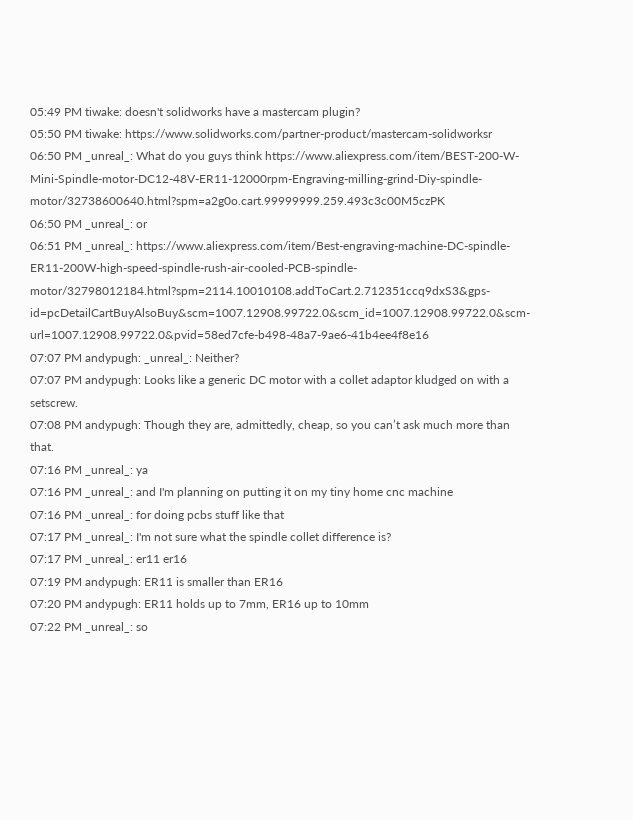05:49 PM tiwake: doesn't solidworks have a mastercam plugin?
05:50 PM tiwake: https://www.solidworks.com/partner-product/mastercam-solidworksr
06:50 PM _unreal_: What do you guys think https://www.aliexpress.com/item/BEST-200-W-Mini-Spindle-motor-DC12-48V-ER11-12000rpm-Engraving-milling-grind-Diy-spindle-motor/32738600640.html?spm=a2g0o.cart.99999999.259.493c3c00M5czPK
06:50 PM _unreal_: or
06:51 PM _unreal_: https://www.aliexpress.com/item/Best-engraving-machine-DC-spindle-ER11-200W-high-speed-spindle-rush-air-cooled-PCB-spindle-motor/32798012184.html?spm=2114.10010108.addToCart.2.712351ccq9dxS3&gps-id=pcDetailCartBuyAlsoBuy&scm=1007.12908.99722.0&scm_id=1007.12908.99722.0&scm-url=1007.12908.99722.0&pvid=58ed7cfe-b498-48a7-9ae6-41b4ee4f8e16
07:07 PM andypugh: _unreal_: Neither?
07:07 PM andypugh: Looks like a generic DC motor with a collet adaptor kludged on with a setscrew.
07:08 PM andypugh: Though they are, admittedly, cheap, so you can’t ask much more than that.
07:16 PM _unreal_: ya
07:16 PM _unreal_: and I'm planning on putting it on my tiny home cnc machine
07:16 PM _unreal_: for doing pcbs stuff like that
07:17 PM _unreal_: I'm not sure what the spindle collet difference is?
07:17 PM _unreal_: er11 er16
07:19 PM andypugh: ER11 is smaller than ER16
07:20 PM andypugh: ER11 holds up to 7mm, ER16 up to 10mm
07:22 PM _unreal_: so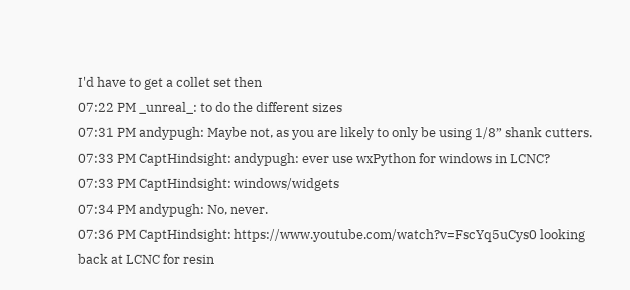I'd have to get a collet set then
07:22 PM _unreal_: to do the different sizes
07:31 PM andypugh: Maybe not, as you are likely to only be using 1/8” shank cutters.
07:33 PM CaptHindsight: andypugh: ever use wxPython for windows in LCNC?
07:33 PM CaptHindsight: windows/widgets
07:34 PM andypugh: No, never.
07:36 PM CaptHindsight: https://www.youtube.com/watch?v=FscYq5uCys0 looking back at LCNC for resin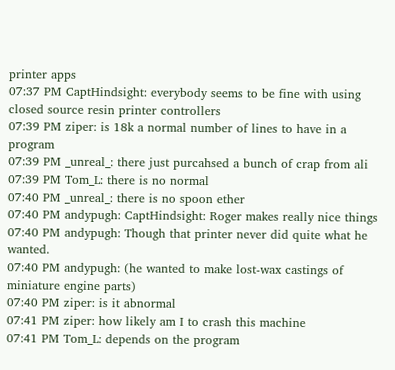printer apps
07:37 PM CaptHindsight: everybody seems to be fine with using closed source resin printer controllers
07:39 PM ziper: is 18k a normal number of lines to have in a program
07:39 PM _unreal_: there just purcahsed a bunch of crap from ali
07:39 PM Tom_L: there is no normal
07:40 PM _unreal_: there is no spoon ether
07:40 PM andypugh: CaptHindsight: Roger makes really nice things
07:40 PM andypugh: Though that printer never did quite what he wanted.
07:40 PM andypugh: (he wanted to make lost-wax castings of miniature engine parts)
07:40 PM ziper: is it abnormal
07:41 PM ziper: how likely am I to crash this machine
07:41 PM Tom_L: depends on the program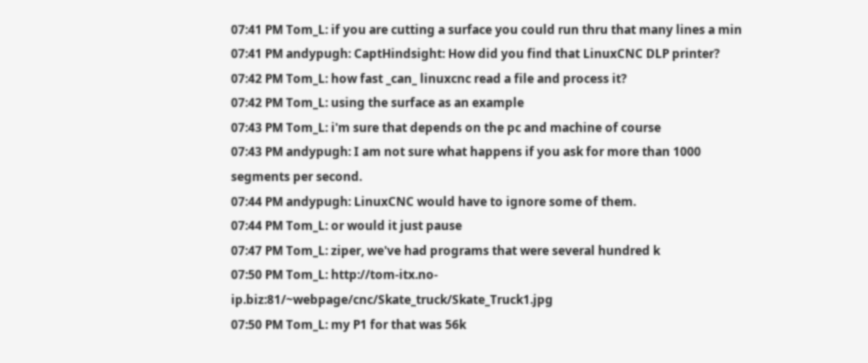07:41 PM Tom_L: if you are cutting a surface you could run thru that many lines a min
07:41 PM andypugh: CaptHindsight: How did you find that LinuxCNC DLP printer?
07:42 PM Tom_L: how fast _can_ linuxcnc read a file and process it?
07:42 PM Tom_L: using the surface as an example
07:43 PM Tom_L: i'm sure that depends on the pc and machine of course
07:43 PM andypugh: I am not sure what happens if you ask for more than 1000 segments per second.
07:44 PM andypugh: LinuxCNC would have to ignore some of them.
07:44 PM Tom_L: or would it just pause
07:47 PM Tom_L: ziper, we've had programs that were several hundred k
07:50 PM Tom_L: http://tom-itx.no-ip.biz:81/~webpage/cnc/Skate_truck/Skate_Truck1.jpg
07:50 PM Tom_L: my P1 for that was 56k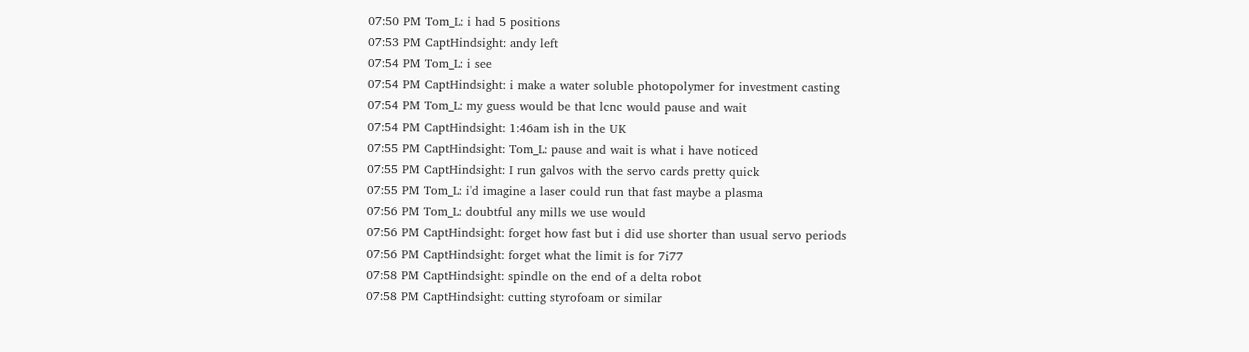07:50 PM Tom_L: i had 5 positions
07:53 PM CaptHindsight: andy left
07:54 PM Tom_L: i see
07:54 PM CaptHindsight: i make a water soluble photopolymer for investment casting
07:54 PM Tom_L: my guess would be that lcnc would pause and wait
07:54 PM CaptHindsight: 1:46am ish in the UK
07:55 PM CaptHindsight: Tom_L: pause and wait is what i have noticed
07:55 PM CaptHindsight: I run galvos with the servo cards pretty quick
07:55 PM Tom_L: i'd imagine a laser could run that fast maybe a plasma
07:56 PM Tom_L: doubtful any mills we use would
07:56 PM CaptHindsight: forget how fast but i did use shorter than usual servo periods
07:56 PM CaptHindsight: forget what the limit is for 7i77
07:58 PM CaptHindsight: spindle on the end of a delta robot
07:58 PM CaptHindsight: cutting styrofoam or similar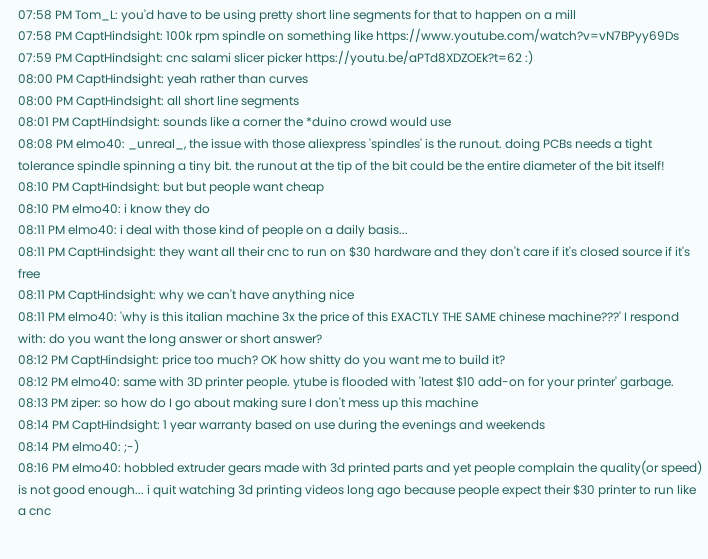07:58 PM Tom_L: you'd have to be using pretty short line segments for that to happen on a mill
07:58 PM CaptHindsight: 100k rpm spindle on something like https://www.youtube.com/watch?v=vN7BPyy69Ds
07:59 PM CaptHindsight: cnc salami slicer picker https://youtu.be/aPTd8XDZOEk?t=62 :)
08:00 PM CaptHindsight: yeah rather than curves
08:00 PM CaptHindsight: all short line segments
08:01 PM CaptHindsight: sounds like a corner the *duino crowd would use
08:08 PM elmo40: _unreal_, the issue with those aliexpress 'spindles' is the runout. doing PCBs needs a tight tolerance spindle spinning a tiny bit. the runout at the tip of the bit could be the entire diameter of the bit itself!
08:10 PM CaptHindsight: but but people want cheap
08:10 PM elmo40: i know they do
08:11 PM elmo40: i deal with those kind of people on a daily basis...
08:11 PM CaptHindsight: they want all their cnc to run on $30 hardware and they don't care if it's closed source if it's free
08:11 PM CaptHindsight: why we can't have anything nice
08:11 PM elmo40: 'why is this italian machine 3x the price of this EXACTLY THE SAME chinese machine???' I respond with: do you want the long answer or short answer?
08:12 PM CaptHindsight: price too much? OK how shitty do you want me to build it?
08:12 PM elmo40: same with 3D printer people. ytube is flooded with 'latest $10 add-on for your printer' garbage.
08:13 PM ziper: so how do I go about making sure I don't mess up this machine
08:14 PM CaptHindsight: 1 year warranty based on use during the evenings and weekends
08:14 PM elmo40: ;-)
08:16 PM elmo40: hobbled extruder gears made with 3d printed parts and yet people complain the quality(or speed) is not good enough... i quit watching 3d printing videos long ago because people expect their $30 printer to run like a cnc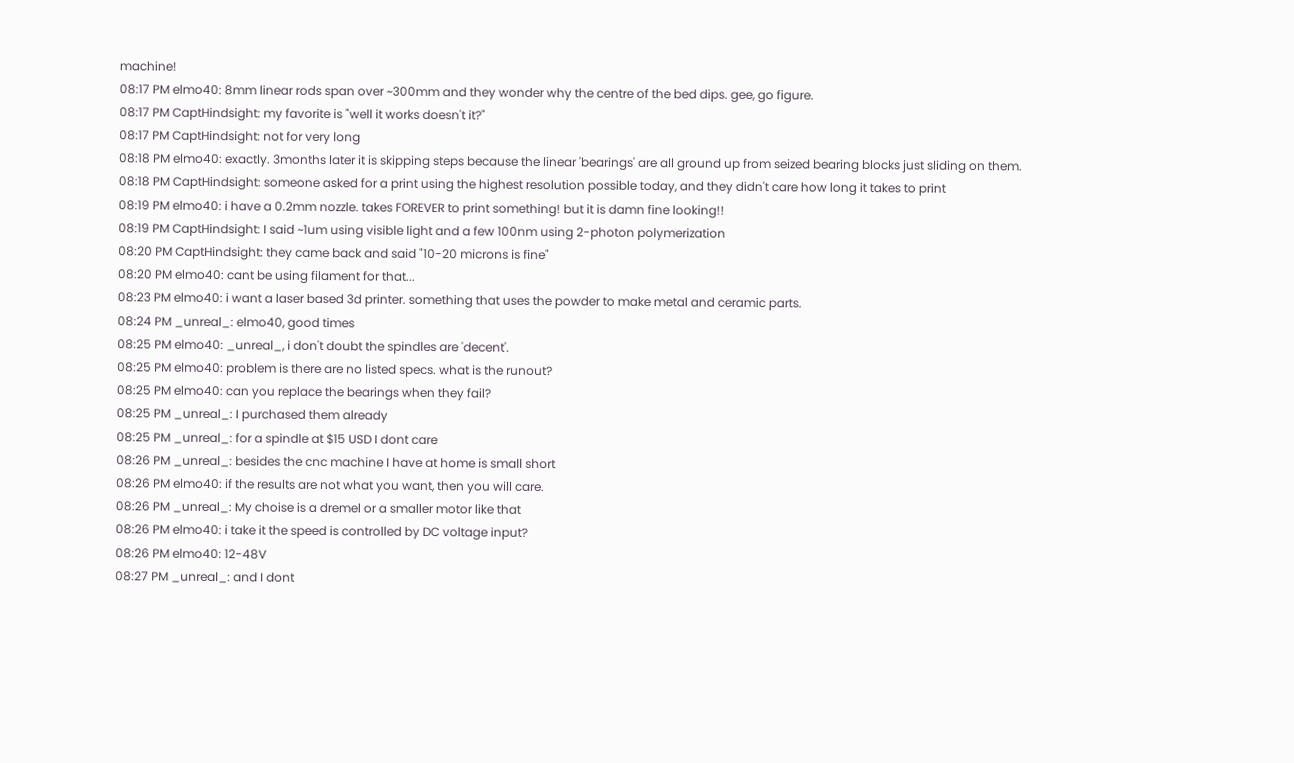machine!
08:17 PM elmo40: 8mm linear rods span over ~300mm and they wonder why the centre of the bed dips. gee, go figure.
08:17 PM CaptHindsight: my favorite is "well it works doesn't it?"
08:17 PM CaptHindsight: not for very long
08:18 PM elmo40: exactly. 3months later it is skipping steps because the linear 'bearings' are all ground up from seized bearing blocks just sliding on them.
08:18 PM CaptHindsight: someone asked for a print using the highest resolution possible today, and they didn't care how long it takes to print
08:19 PM elmo40: i have a 0.2mm nozzle. takes FOREVER to print something! but it is damn fine looking!!
08:19 PM CaptHindsight: I said ~1um using visible light and a few 100nm using 2-photon polymerization
08:20 PM CaptHindsight: they came back and said "10-20 microns is fine"
08:20 PM elmo40: cant be using filament for that...
08:23 PM elmo40: i want a laser based 3d printer. something that uses the powder to make metal and ceramic parts.
08:24 PM _unreal_: elmo40, good times
08:25 PM elmo40: _unreal_, i don't doubt the spindles are 'decent'.
08:25 PM elmo40: problem is there are no listed specs. what is the runout?
08:25 PM elmo40: can you replace the bearings when they fail?
08:25 PM _unreal_: I purchased them already
08:25 PM _unreal_: for a spindle at $15 USD I dont care
08:26 PM _unreal_: besides the cnc machine I have at home is small short
08:26 PM elmo40: if the results are not what you want, then you will care.
08:26 PM _unreal_: My choise is a dremel or a smaller motor like that
08:26 PM elmo40: i take it the speed is controlled by DC voltage input?
08:26 PM elmo40: 12-48V
08:27 PM _unreal_: and I dont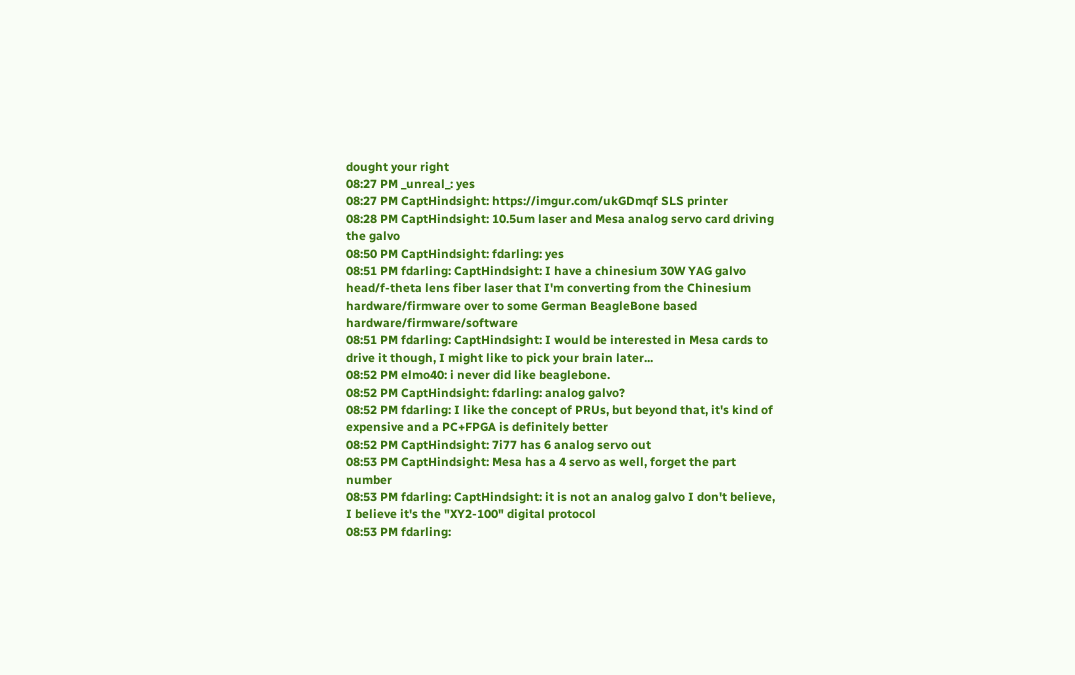dought your right
08:27 PM _unreal_: yes
08:27 PM CaptHindsight: https://imgur.com/ukGDmqf SLS printer
08:28 PM CaptHindsight: 10.5um laser and Mesa analog servo card driving the galvo
08:50 PM CaptHindsight: fdarling: yes
08:51 PM fdarling: CaptHindsight: I have a chinesium 30W YAG galvo head/f-theta lens fiber laser that I'm converting from the Chinesium hardware/firmware over to some German BeagleBone based hardware/firmware/software
08:51 PM fdarling: CaptHindsight: I would be interested in Mesa cards to drive it though, I might like to pick your brain later...
08:52 PM elmo40: i never did like beaglebone.
08:52 PM CaptHindsight: fdarling: analog galvo?
08:52 PM fdarling: I like the concept of PRUs, but beyond that, it's kind of expensive and a PC+FPGA is definitely better
08:52 PM CaptHindsight: 7i77 has 6 analog servo out
08:53 PM CaptHindsight: Mesa has a 4 servo as well, forget the part number
08:53 PM fdarling: CaptHindsight: it is not an analog galvo I don't believe, I believe it's the "XY2-100" digital protocol
08:53 PM fdarling: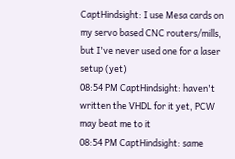CaptHindsight: I use Mesa cards on my servo based CNC routers/mills, but I've never used one for a laser setup (yet)
08:54 PM CaptHindsight: haven't written the VHDL for it yet, PCW may beat me to it
08:54 PM CaptHindsight: same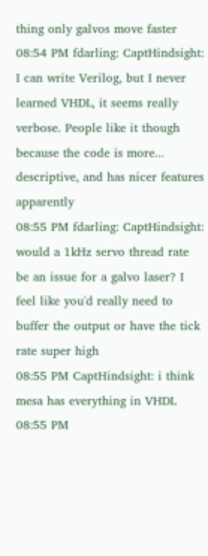thing only galvos move faster
08:54 PM fdarling: CaptHindsight: I can write Verilog, but I never learned VHDL, it seems really verbose. People like it though because the code is more... descriptive, and has nicer features apparently
08:55 PM fdarling: CaptHindsight: would a 1kHz servo thread rate be an issue for a galvo laser? I feel like you'd really need to buffer the output or have the tick rate super high
08:55 PM CaptHindsight: i think mesa has everything in VHDL
08:55 PM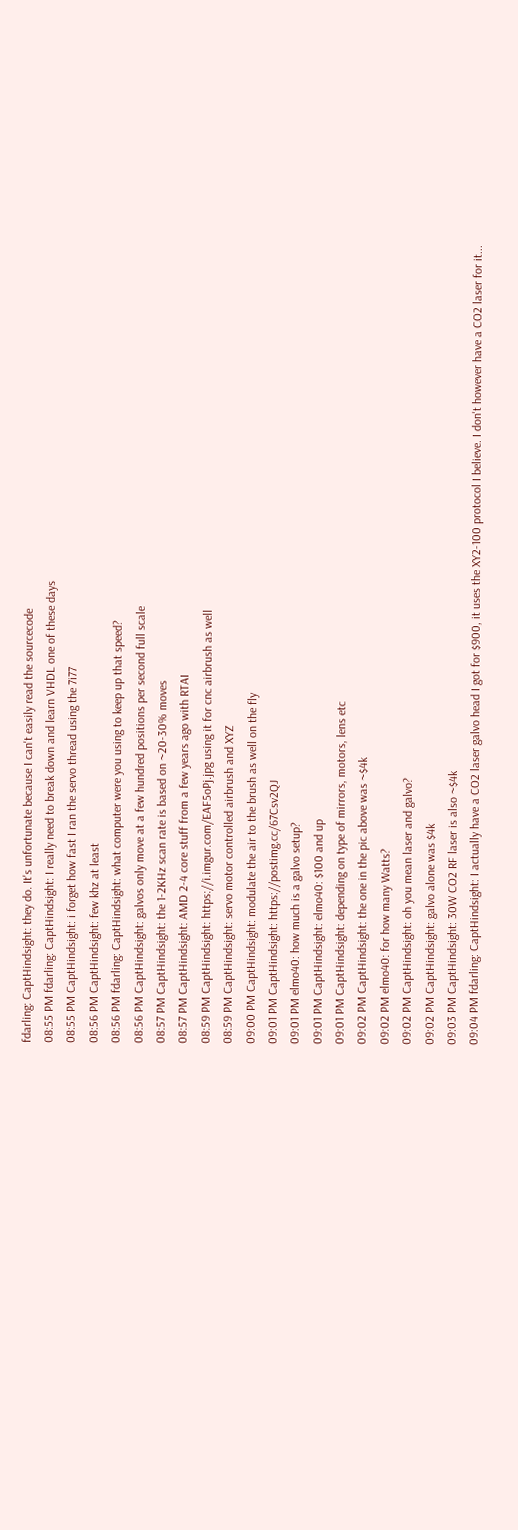fdarling: CaptHindsight: they do. It's unfortunate because I can't easily read the sourcecode
08:55 PM fdarling: CaptHindsight: I really need to break down and learn VHDL one of these days
08:55 PM CaptHindsight: i forget how fast I ran the servo thread using the 7i77
08:56 PM CaptHindsight: few khz at least
08:56 PM fdarling: CaptHindsight: what computer were you using to keep up that speed?
08:56 PM CaptHindsight: galvos only move at a few hundred positions per second full scale
08:57 PM CaptHindsight: the 1-2KHz scan rate is based on ~20-30% moves
08:57 PM CaptHindsight: AMD 2-4 core stuff from a few years ago with RTAI
08:59 PM CaptHindsight: https://i.imgur.com/EAF5oPj.jpg using it for cnc airbrush as well
08:59 PM CaptHindsight: servo motor controlled airbrush and XYZ
09:00 PM CaptHindsight: modulate the air to the brush as well on the fly
09:01 PM CaptHindsight: https://postimg.cc/67Csv2QJ
09:01 PM elmo40: how much is a galvo setup?
09:01 PM CaptHindsight: elmo40: $100 and up
09:01 PM CaptHindsight: depending on type of mirrors, motors, lens etc
09:02 PM CaptHindsight: the one in the pic above was ~$4k
09:02 PM elmo40: for how many Watts?
09:02 PM CaptHindsight: oh you mean laser and galvo?
09:02 PM CaptHindsight: galvo alone was $4k
09:03 PM CaptHindsight: 30W CO2 RF laser is also ~$4k
09:04 PM fdarling: CaptHindsight: I actually have a CO2 laser galvo head I got for $900, it uses the XY2-100 protocol I believe. I don't however have a CO2 laser for it...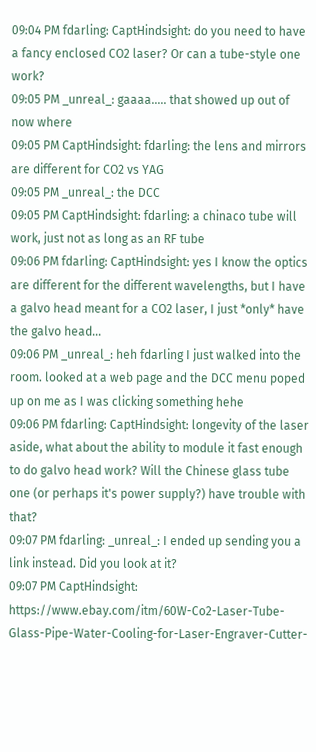09:04 PM fdarling: CaptHindsight: do you need to have a fancy enclosed CO2 laser? Or can a tube-style one work?
09:05 PM _unreal_: gaaaa..... that showed up out of now where
09:05 PM CaptHindsight: fdarling: the lens and mirrors are different for CO2 vs YAG
09:05 PM _unreal_: the DCC
09:05 PM CaptHindsight: fdarling: a chinaco tube will work, just not as long as an RF tube
09:06 PM fdarling: CaptHindsight: yes I know the optics are different for the different wavelengths, but I have a galvo head meant for a CO2 laser, I just *only* have the galvo head...
09:06 PM _unreal_: heh fdarling I just walked into the room. looked at a web page and the DCC menu poped up on me as I was clicking something hehe
09:06 PM fdarling: CaptHindsight: longevity of the laser aside, what about the ability to module it fast enough to do galvo head work? Will the Chinese glass tube one (or perhaps it's power supply?) have trouble with that?
09:07 PM fdarling: _unreal_: I ended up sending you a link instead. Did you look at it?
09:07 PM CaptHindsight: https://www.ebay.com/itm/60W-Co2-Laser-Tube-Glass-Pipe-Water-Cooling-for-Laser-Engraver-Cutter-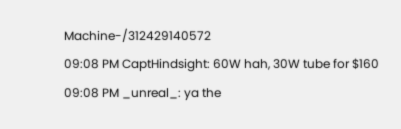Machine-/312429140572
09:08 PM CaptHindsight: 60W hah, 30W tube for $160
09:08 PM _unreal_: ya the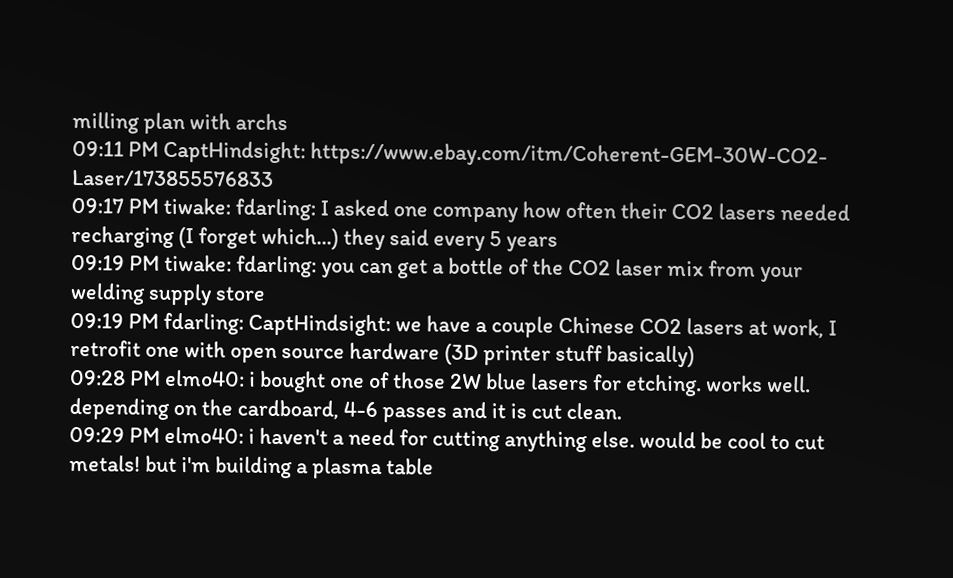milling plan with archs
09:11 PM CaptHindsight: https://www.ebay.com/itm/Coherent-GEM-30W-CO2-Laser/173855576833
09:17 PM tiwake: fdarling: I asked one company how often their CO2 lasers needed recharging (I forget which...) they said every 5 years
09:19 PM tiwake: fdarling: you can get a bottle of the CO2 laser mix from your welding supply store
09:19 PM fdarling: CaptHindsight: we have a couple Chinese CO2 lasers at work, I retrofit one with open source hardware (3D printer stuff basically)
09:28 PM elmo40: i bought one of those 2W blue lasers for etching. works well. depending on the cardboard, 4-6 passes and it is cut clean.
09:29 PM elmo40: i haven't a need for cutting anything else. would be cool to cut metals! but i'm building a plasma table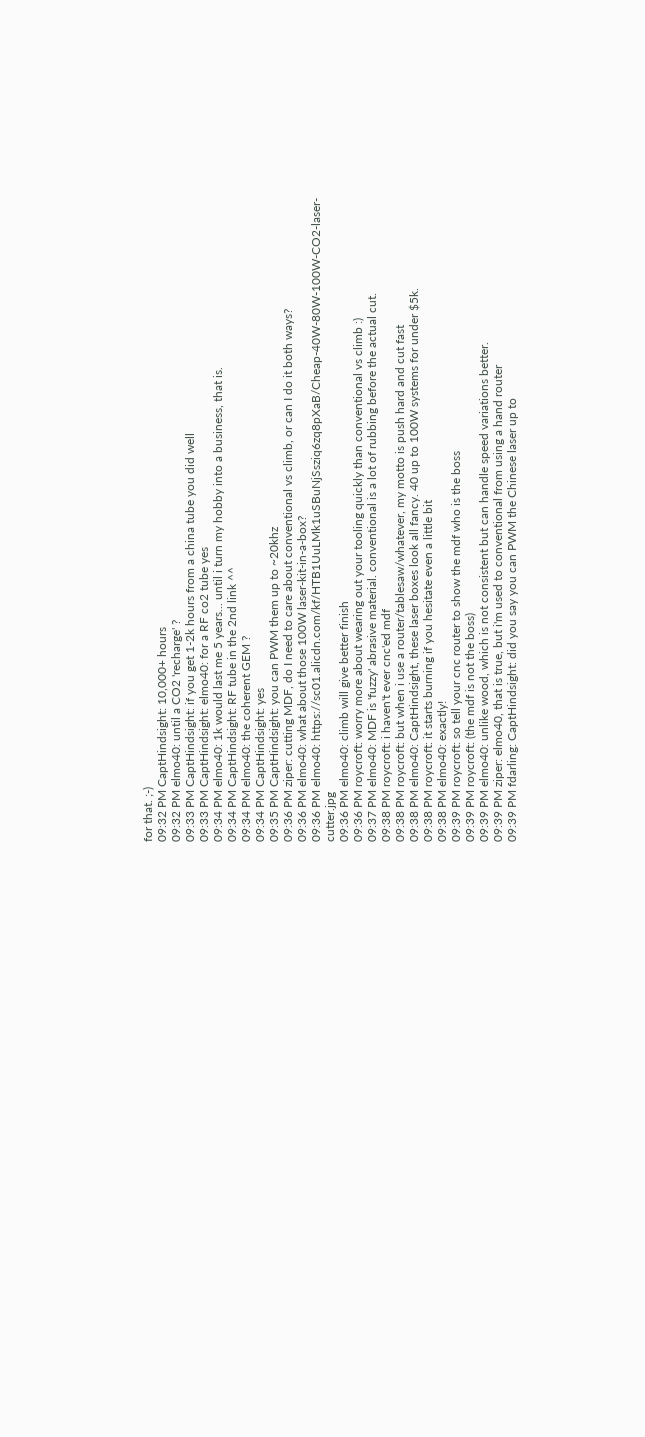for that. ;-)
09:32 PM CaptHindsight: 10,000+ hours
09:32 PM elmo40: until a CO2 'recharge' ?
09:33 PM CaptHindsight: if you get 1-2k hours from a china tube you did well
09:33 PM CaptHindsight: elmo40: for a RF co2 tube yes
09:34 PM elmo40: 1k would last me 5 years... until i turn my hobby into a business, that is.
09:34 PM CaptHindsight: RF tube in the 2nd link ^^
09:34 PM elmo40: the coherent GEM ?
09:34 PM CaptHindsight: yes
09:35 PM CaptHindsight: you can PWM them up to ~20khz
09:36 PM ziper: cutting MDF, do I need to care about conventional vs climb, or can I do it both ways?
09:36 PM elmo40: what about those 100W laser-kit-in-a-box?
09:36 PM elmo40: https://sc01.alicdn.com/kf/HTB1UuLMk1uSBuNjSsziq6zq8pXaB/Cheap-40W-80W-100W-CO2-laser-cutter.jpg
09:36 PM elmo40: climb will give better finish
09:36 PM roycroft: worry more about wearing out your tooling quickly than conventional vs climb :)
09:37 PM elmo40: MDF is 'fuzzy' abrasive material. conventional is a lot of rubbing before the actual cut.
09:38 PM roycroft: i haven't ever cnc'ed mdf
09:38 PM roycroft: but when i use a router/tablesaw/whatever, my motto is push hard and cut fast
09:38 PM elmo40: CaptHindsight, these laser boxes look all fancy. 40 up to 100W systems for under $5k.
09:38 PM roycroft: it starts burning if you hesitate even a little bit
09:38 PM elmo40: exactly!
09:39 PM roycroft: so tell your cnc router to show the mdf who is the boss
09:39 PM roycroft: (the mdf is not the boss)
09:39 PM elmo40: unlike wood, which is not consistent but can handle speed variations better.
09:39 PM ziper: elmo40, that is true, but i'm used to conventional from using a hand router
09:39 PM fdarling: CaptHindsight: did you say you can PWM the Chinese laser up to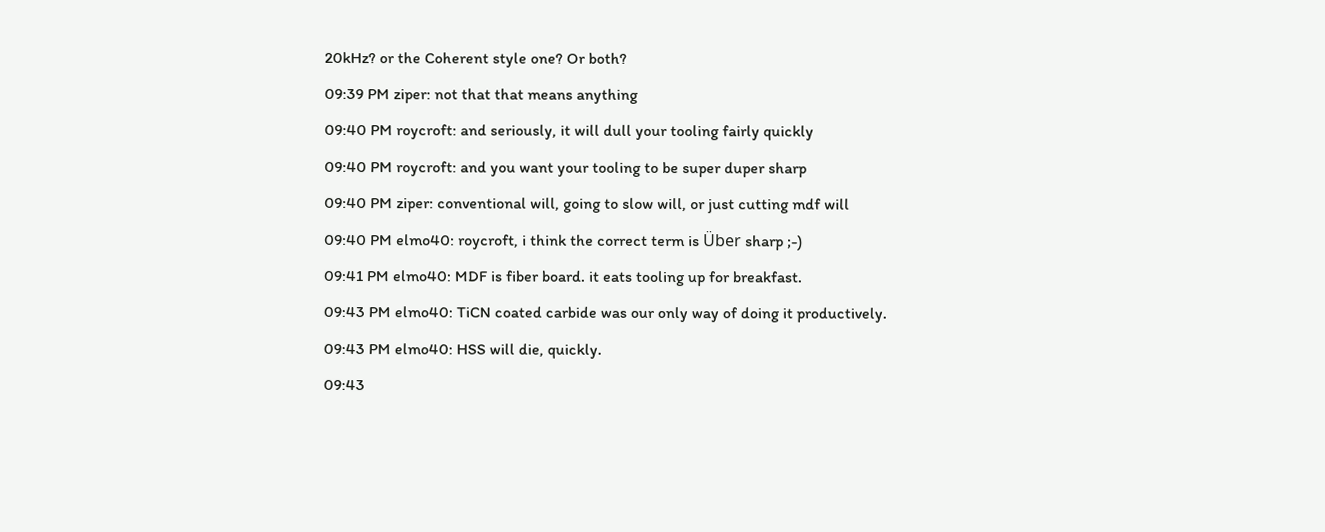20kHz? or the Coherent style one? Or both?
09:39 PM ziper: not that that means anything
09:40 PM roycroft: and seriously, it will dull your tooling fairly quickly
09:40 PM roycroft: and you want your tooling to be super duper sharp
09:40 PM ziper: conventional will, going to slow will, or just cutting mdf will
09:40 PM elmo40: roycroft, i think the correct term is Über sharp ;-)
09:41 PM elmo40: MDF is fiber board. it eats tooling up for breakfast.
09:43 PM elmo40: TiCN coated carbide was our only way of doing it productively.
09:43 PM elmo40: HSS will die, quickly.
09:43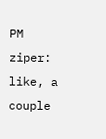PM ziper: like, a couple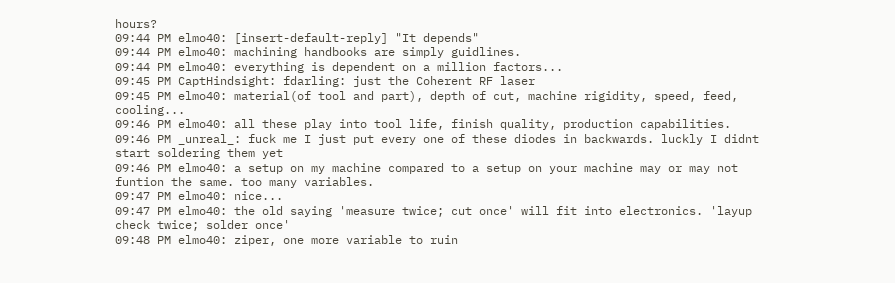hours?
09:44 PM elmo40: [insert-default-reply] "It depends"
09:44 PM elmo40: machining handbooks are simply guidlines.
09:44 PM elmo40: everything is dependent on a million factors...
09:45 PM CaptHindsight: fdarling: just the Coherent RF laser
09:45 PM elmo40: material(of tool and part), depth of cut, machine rigidity, speed, feed, cooling...
09:46 PM elmo40: all these play into tool life, finish quality, production capabilities.
09:46 PM _unreal_: fuck me I just put every one of these diodes in backwards. luckly I didnt start soldering them yet
09:46 PM elmo40: a setup on my machine compared to a setup on your machine may or may not funtion the same. too many variables.
09:47 PM elmo40: nice...
09:47 PM elmo40: the old saying 'measure twice; cut once' will fit into electronics. 'layup check twice; solder once'
09:48 PM elmo40: ziper, one more variable to ruin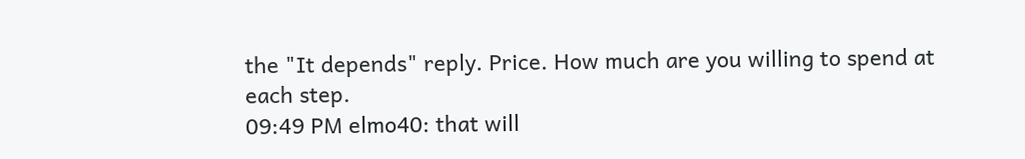the "It depends" reply. Price. How much are you willing to spend at each step.
09:49 PM elmo40: that will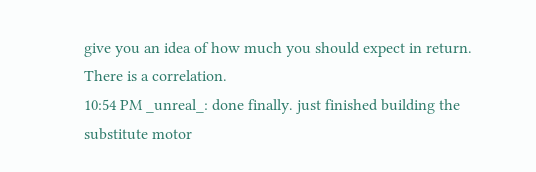give you an idea of how much you should expect in return. There is a correlation.
10:54 PM _unreal_: done finally. just finished building the substitute motor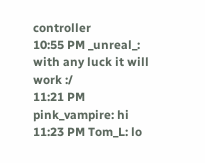controller
10:55 PM _unreal_: with any luck it will work :/
11:21 PM pink_vampire: hi
11:23 PM Tom_L: lo